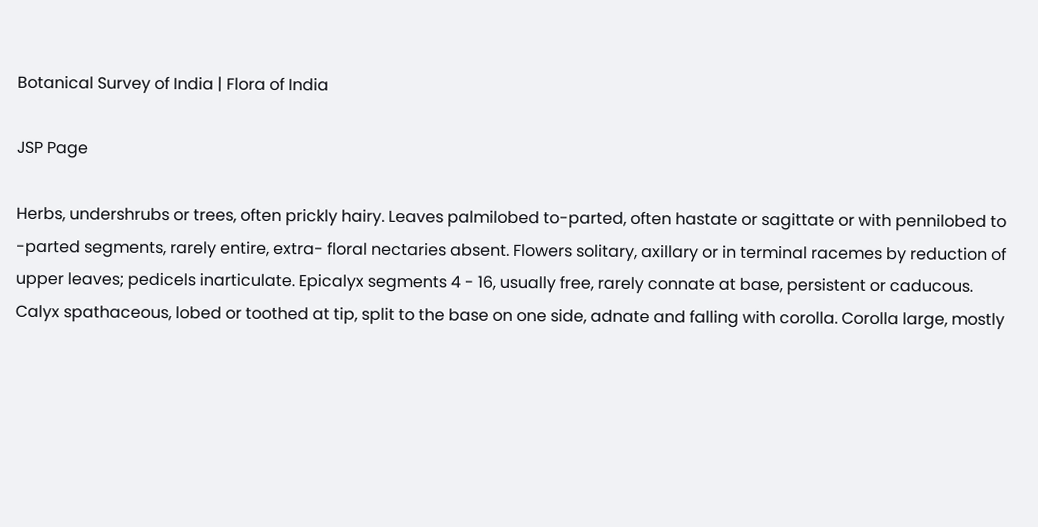Botanical Survey of India | Flora of India

JSP Page

Herbs, undershrubs or trees, often prickly hairy. Leaves palmilobed to-parted, often hastate or sagittate or with pennilobed to -parted segments, rarely entire, extra- floral nectaries absent. Flowers solitary, axillary or in terminal racemes by reduction of upper leaves; pedicels inarticulate. Epicalyx segments 4 - 16, usually free, rarely connate at base, persistent or caducous. Calyx spathaceous, lobed or toothed at tip, split to the base on one side, adnate and falling with corolla. Corolla large, mostly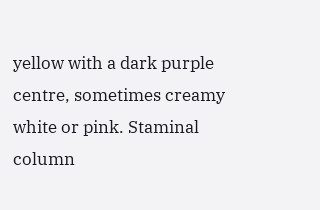yellow with a dark purple centre, sometimes creamy white or pink. Staminal column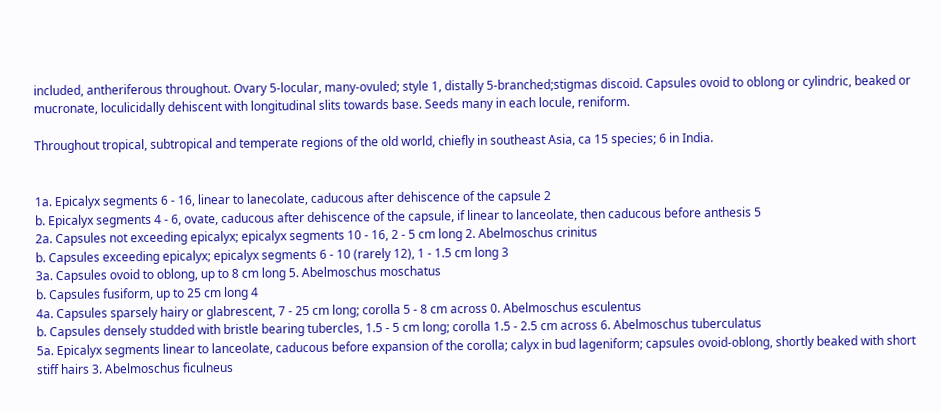included, antheriferous throughout. Ovary 5-locular, many-ovuled; style 1, distally 5-branched;stigmas discoid. Capsules ovoid to oblong or cylindric, beaked or mucronate, loculicidally dehiscent with longitudinal slits towards base. Seeds many in each locule, reniform.

Throughout tropical, subtropical and temperate regions of the old world, chiefly in southeast Asia, ca 15 species; 6 in India.


1a. Epicalyx segments 6 - 16, linear to lanecolate, caducous after dehiscence of the capsule 2
b. Epicalyx segments 4 - 6, ovate, caducous after dehiscence of the capsule, if linear to lanceolate, then caducous before anthesis 5
2a. Capsules not exceeding epicalyx; epicalyx segments 10 - 16, 2 - 5 cm long 2. Abelmoschus crinitus
b. Capsules exceeding epicalyx; epicalyx segments 6 - 10 (rarely 12), 1 - 1.5 cm long 3
3a. Capsules ovoid to oblong, up to 8 cm long 5. Abelmoschus moschatus
b. Capsules fusiform, up to 25 cm long 4
4a. Capsules sparsely hairy or glabrescent, 7 - 25 cm long; corolla 5 - 8 cm across 0. Abelmoschus esculentus
b. Capsules densely studded with bristle bearing tubercles, 1.5 - 5 cm long; corolla 1.5 - 2.5 cm across 6. Abelmoschus tuberculatus
5a. Epicalyx segments linear to lanceolate, caducous before expansion of the corolla; calyx in bud lageniform; capsules ovoid-oblong, shortly beaked with short stiff hairs 3. Abelmoschus ficulneus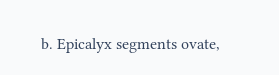b. Epicalyx segments ovate,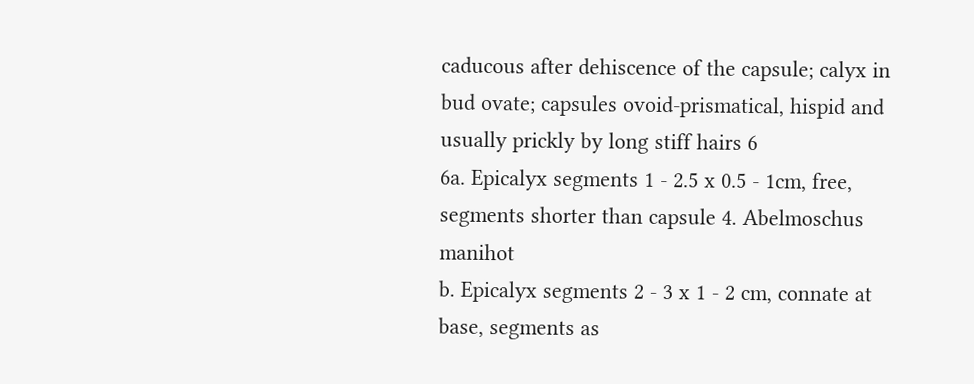caducous after dehiscence of the capsule; calyx in bud ovate; capsules ovoid-prismatical, hispid and usually prickly by long stiff hairs 6
6a. Epicalyx segments 1 - 2.5 x 0.5 - 1cm, free, segments shorter than capsule 4. Abelmoschus manihot
b. Epicalyx segments 2 - 3 x 1 - 2 cm, connate at base, segments as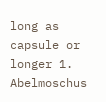long as capsule or longer 1. Abelmoschus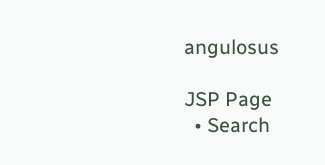angulosus

JSP Page
  • Search